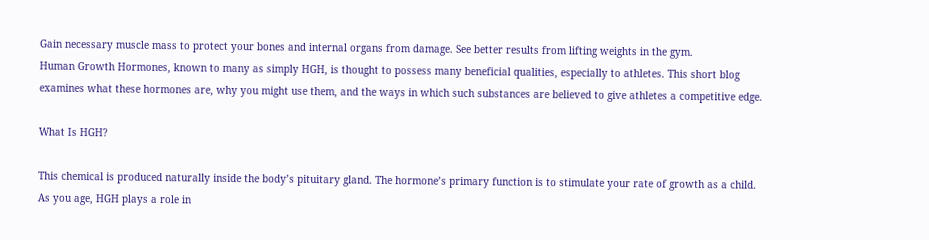Gain necessary muscle mass to protect your bones and internal organs from damage. See better results from lifting weights in the gym.
Human Growth Hormones, known to many as simply HGH, is thought to possess many beneficial qualities, especially to athletes. This short blog examines what these hormones are, why you might use them, and the ways in which such substances are believed to give athletes a competitive edge.

What Is HGH?

This chemical is produced naturally inside the body’s pituitary gland. The hormone’s primary function is to stimulate your rate of growth as a child. As you age, HGH plays a role in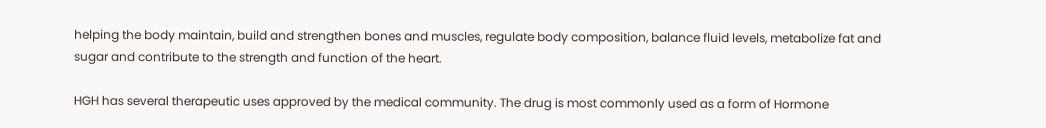helping the body maintain, build and strengthen bones and muscles, regulate body composition, balance fluid levels, metabolize fat and sugar and contribute to the strength and function of the heart.

HGH has several therapeutic uses approved by the medical community. The drug is most commonly used as a form of Hormone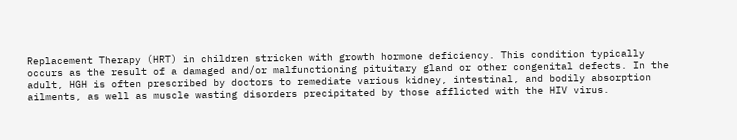Replacement Therapy (HRT) in children stricken with growth hormone deficiency. This condition typically occurs as the result of a damaged and/or malfunctioning pituitary gland or other congenital defects. In the adult, HGH is often prescribed by doctors to remediate various kidney, intestinal, and bodily absorption ailments, as well as muscle wasting disorders precipitated by those afflicted with the HIV virus.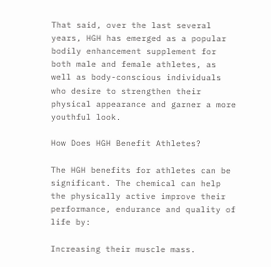That said, over the last several years, HGH has emerged as a popular bodily enhancement supplement for both male and female athletes, as well as body-conscious individuals who desire to strengthen their physical appearance and garner a more youthful look.

How Does HGH Benefit Athletes?

The HGH benefits for athletes can be significant. The chemical can help the physically active improve their performance, endurance and quality of life by:

Increasing their muscle mass.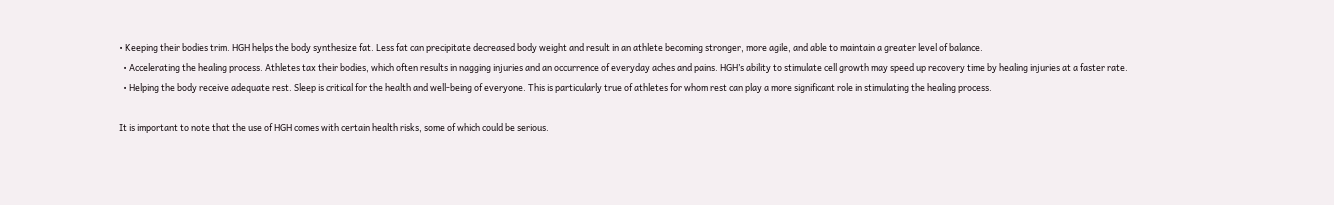• Keeping their bodies trim. HGH helps the body synthesize fat. Less fat can precipitate decreased body weight and result in an athlete becoming stronger, more agile, and able to maintain a greater level of balance.
  • Accelerating the healing process. Athletes tax their bodies, which often results in nagging injuries and an occurrence of everyday aches and pains. HGH’s ability to stimulate cell growth may speed up recovery time by healing injuries at a faster rate.
  • Helping the body receive adequate rest. Sleep is critical for the health and well-being of everyone. This is particularly true of athletes for whom rest can play a more significant role in stimulating the healing process.

It is important to note that the use of HGH comes with certain health risks, some of which could be serious.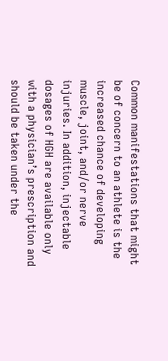Common manifestations that might be of concern to an athlete is the increased chance of developing muscle, joint, and/or nerve injuries. In addition, injectable dosages of HGH are available only with a physician’s prescription and should be taken under the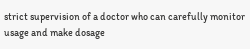strict supervision of a doctor who can carefully monitor usage and make dosage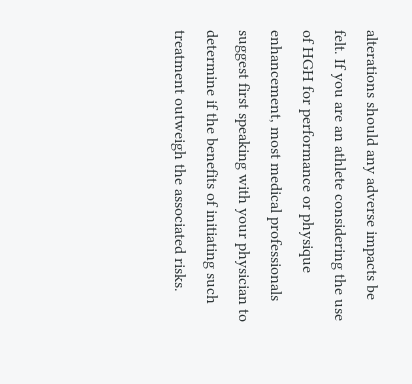alterations should any adverse impacts be felt. If you are an athlete considering the use of HGH for performance or physique enhancement, most medical professionals suggest first speaking with your physician to determine if the benefits of initiating such treatment outweigh the associated risks.